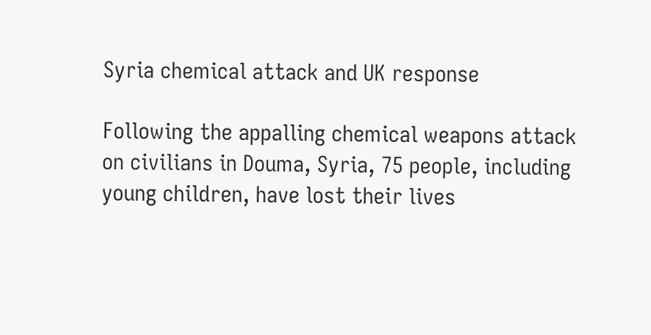Syria chemical attack and UK response

Following the appalling chemical weapons attack on civilians in Douma, Syria, 75 people, including young children, have lost their lives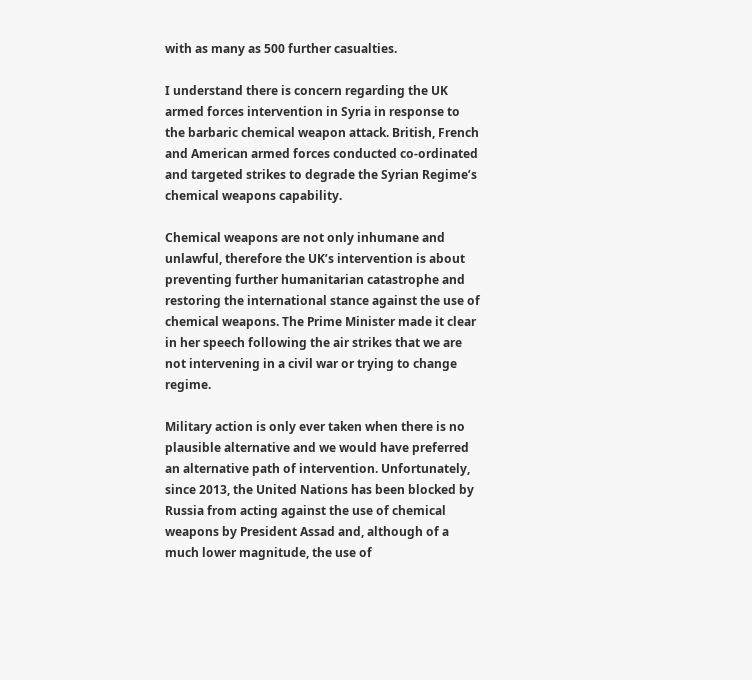with as many as 500 further casualties.

I understand there is concern regarding the UK armed forces intervention in Syria in response to the barbaric chemical weapon attack. British, French and American armed forces conducted co-ordinated and targeted strikes to degrade the Syrian Regime’s chemical weapons capability.

Chemical weapons are not only inhumane and unlawful, therefore the UK’s intervention is about preventing further humanitarian catastrophe and restoring the international stance against the use of chemical weapons. The Prime Minister made it clear in her speech following the air strikes that we are not intervening in a civil war or trying to change regime.

Military action is only ever taken when there is no plausible alternative and we would have preferred an alternative path of intervention. Unfortunately, since 2013, the United Nations has been blocked by Russia from acting against the use of chemical weapons by President Assad and, although of a much lower magnitude, the use of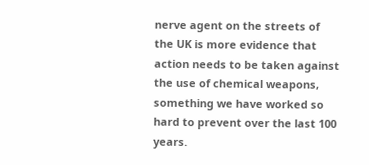nerve agent on the streets of the UK is more evidence that action needs to be taken against the use of chemical weapons, something we have worked so hard to prevent over the last 100 years.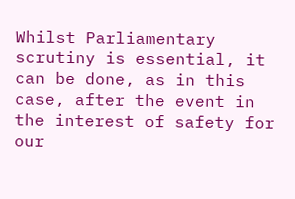Whilst Parliamentary scrutiny is essential, it can be done, as in this case, after the event in the interest of safety for our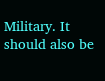Military. It should also be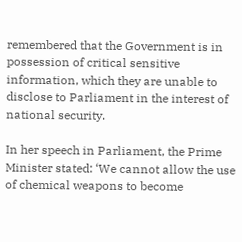remembered that the Government is in possession of critical sensitive information, which they are unable to disclose to Parliament in the interest of national security.

In her speech in Parliament, the Prime Minister stated: ‘We cannot allow the use of chemical weapons to become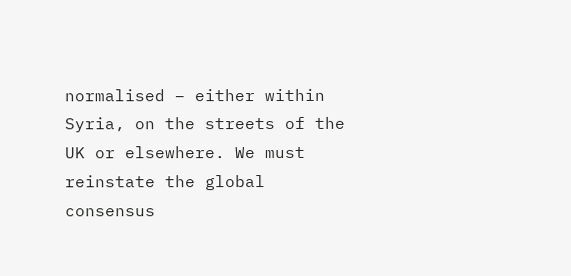normalised – either within Syria, on the streets of the UK or elsewhere. We must reinstate the global consensus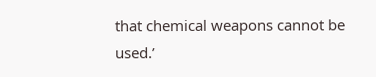that chemical weapons cannot be used.’